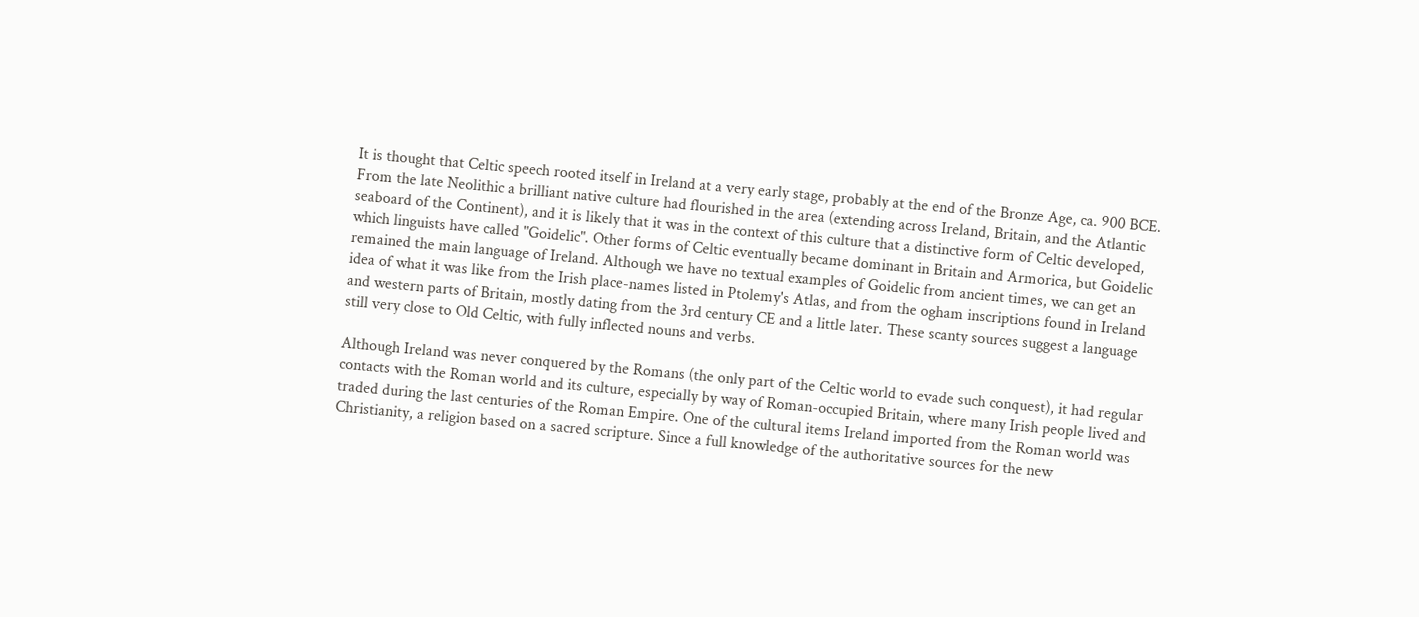It is thought that Celtic speech rooted itself in Ireland at a very early stage, probably at the end of the Bronze Age, ca. 900 BCE. From the late Neolithic a brilliant native culture had flourished in the area (extending across Ireland, Britain, and the Atlantic seaboard of the Continent), and it is likely that it was in the context of this culture that a distinctive form of Celtic developed, which linguists have called "Goidelic". Other forms of Celtic eventually became dominant in Britain and Armorica, but Goidelic remained the main language of Ireland. Although we have no textual examples of Goidelic from ancient times, we can get an idea of what it was like from the Irish place-names listed in Ptolemy's Atlas, and from the ogham inscriptions found in Ireland and western parts of Britain, mostly dating from the 3rd century CE and a little later. These scanty sources suggest a language still very close to Old Celtic, with fully inflected nouns and verbs.

Although Ireland was never conquered by the Romans (the only part of the Celtic world to evade such conquest), it had regular contacts with the Roman world and its culture, especially by way of Roman-occupied Britain, where many Irish people lived and traded during the last centuries of the Roman Empire. One of the cultural items Ireland imported from the Roman world was Christianity, a religion based on a sacred scripture. Since a full knowledge of the authoritative sources for the new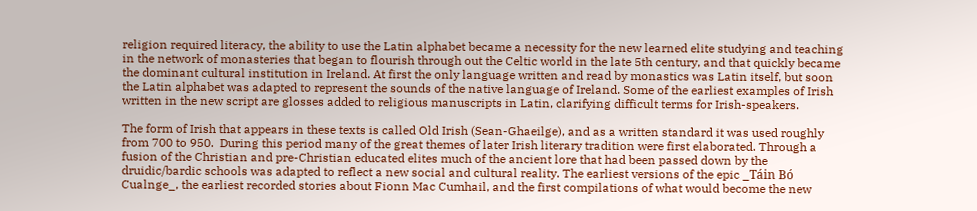religion required literacy, the ability to use the Latin alphabet became a necessity for the new learned elite studying and teaching in the network of monasteries that began to flourish through out the Celtic world in the late 5th century, and that quickly became the dominant cultural institution in Ireland. At first the only language written and read by monastics was Latin itself, but soon the Latin alphabet was adapted to represent the sounds of the native language of Ireland. Some of the earliest examples of Irish written in the new script are glosses added to religious manuscripts in Latin, clarifying difficult terms for Irish-speakers.

The form of Irish that appears in these texts is called Old Irish (Sean-Ghaeilge), and as a written standard it was used roughly from 700 to 950.  During this period many of the great themes of later Irish literary tradition were first elaborated. Through a fusion of the Christian and pre-Christian educated elites much of the ancient lore that had been passed down by the druidic/bardic schools was adapted to reflect a new social and cultural reality. The earliest versions of the epic _Táin Bó Cualnge_, the earliest recorded stories about Fionn Mac Cumhail, and the first compilations of what would become the new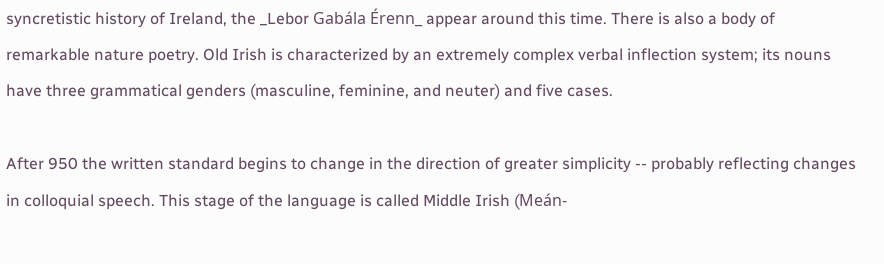syncretistic history of Ireland, the _Lebor Gabála Érenn_ appear around this time. There is also a body of remarkable nature poetry. Old Irish is characterized by an extremely complex verbal inflection system; its nouns have three grammatical genders (masculine, feminine, and neuter) and five cases.

After 950 the written standard begins to change in the direction of greater simplicity -- probably reflecting changes in colloquial speech. This stage of the language is called Middle Irish (Meán-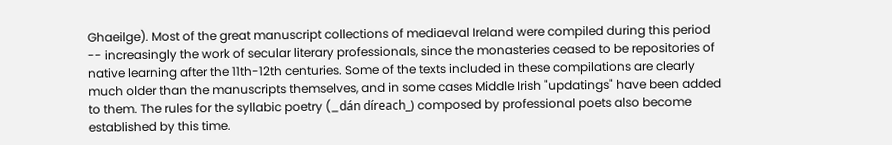Ghaeilge). Most of the great manuscript collections of mediaeval Ireland were compiled during this period -- increasingly the work of secular literary professionals, since the monasteries ceased to be repositories of native learning after the 11th-12th centuries. Some of the texts included in these compilations are clearly much older than the manuscripts themselves, and in some cases Middle Irish "updatings" have been added to them. The rules for the syllabic poetry (_dán díreach_) composed by professional poets also become established by this time.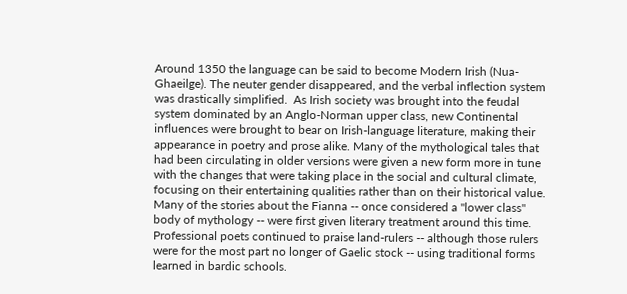Around 1350 the language can be said to become Modern Irish (Nua-Ghaeilge). The neuter gender disappeared, and the verbal inflection system was drastically simplified.  As Irish society was brought into the feudal system dominated by an Anglo-Norman upper class, new Continental influences were brought to bear on Irish-language literature, making their appearance in poetry and prose alike. Many of the mythological tales that had been circulating in older versions were given a new form more in tune with the changes that were taking place in the social and cultural climate, focusing on their entertaining qualities rather than on their historical value. Many of the stories about the Fianna -- once considered a "lower class" body of mythology -- were first given literary treatment around this time. Professional poets continued to praise land-rulers -- although those rulers were for the most part no longer of Gaelic stock -- using traditional forms learned in bardic schools.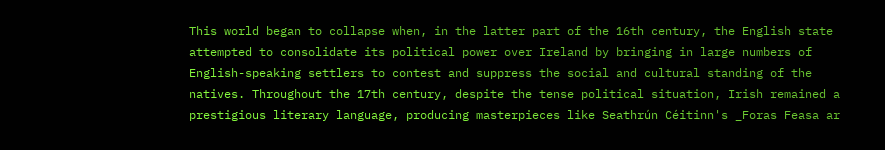This world began to collapse when, in the latter part of the 16th century, the English state attempted to consolidate its political power over Ireland by bringing in large numbers of English-speaking settlers to contest and suppress the social and cultural standing of the natives. Throughout the 17th century, despite the tense political situation, Irish remained a prestigious literary language, producing masterpieces like Seathrún Céitinn's _Foras Feasa ar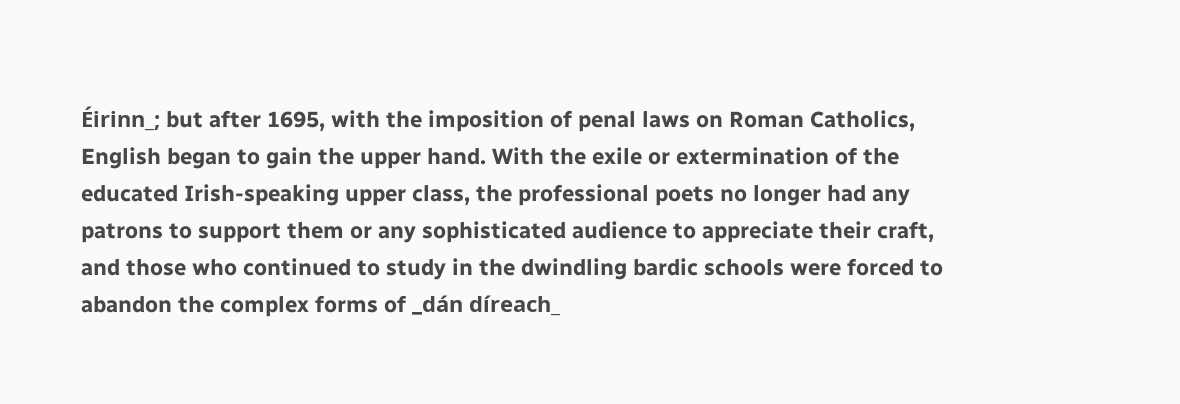Éirinn_; but after 1695, with the imposition of penal laws on Roman Catholics, English began to gain the upper hand. With the exile or extermination of the educated Irish-speaking upper class, the professional poets no longer had any patrons to support them or any sophisticated audience to appreciate their craft, and those who continued to study in the dwindling bardic schools were forced to abandon the complex forms of _dán díreach_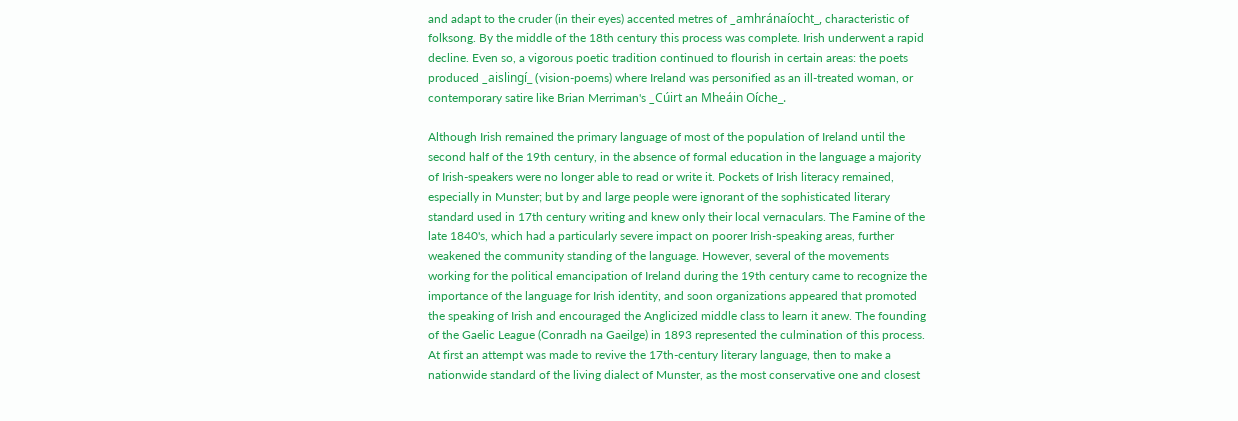and adapt to the cruder (in their eyes) accented metres of _amhránaíocht_, characteristic of folksong. By the middle of the 18th century this process was complete. Irish underwent a rapid decline. Even so, a vigorous poetic tradition continued to flourish in certain areas: the poets produced _aislingí_ (vision-poems) where Ireland was personified as an ill-treated woman, or contemporary satire like Brian Merriman's _Cúirt an Mheáin Oíche_.

Although Irish remained the primary language of most of the population of Ireland until the second half of the 19th century, in the absence of formal education in the language a majority of Irish-speakers were no longer able to read or write it. Pockets of Irish literacy remained, especially in Munster; but by and large people were ignorant of the sophisticated literary standard used in 17th century writing and knew only their local vernaculars. The Famine of the late 1840's, which had a particularly severe impact on poorer Irish-speaking areas, further weakened the community standing of the language. However, several of the movements working for the political emancipation of Ireland during the 19th century came to recognize the importance of the language for Irish identity, and soon organizations appeared that promoted the speaking of Irish and encouraged the Anglicized middle class to learn it anew. The founding of the Gaelic League (Conradh na Gaeilge) in 1893 represented the culmination of this process. At first an attempt was made to revive the 17th-century literary language, then to make a nationwide standard of the living dialect of Munster, as the most conservative one and closest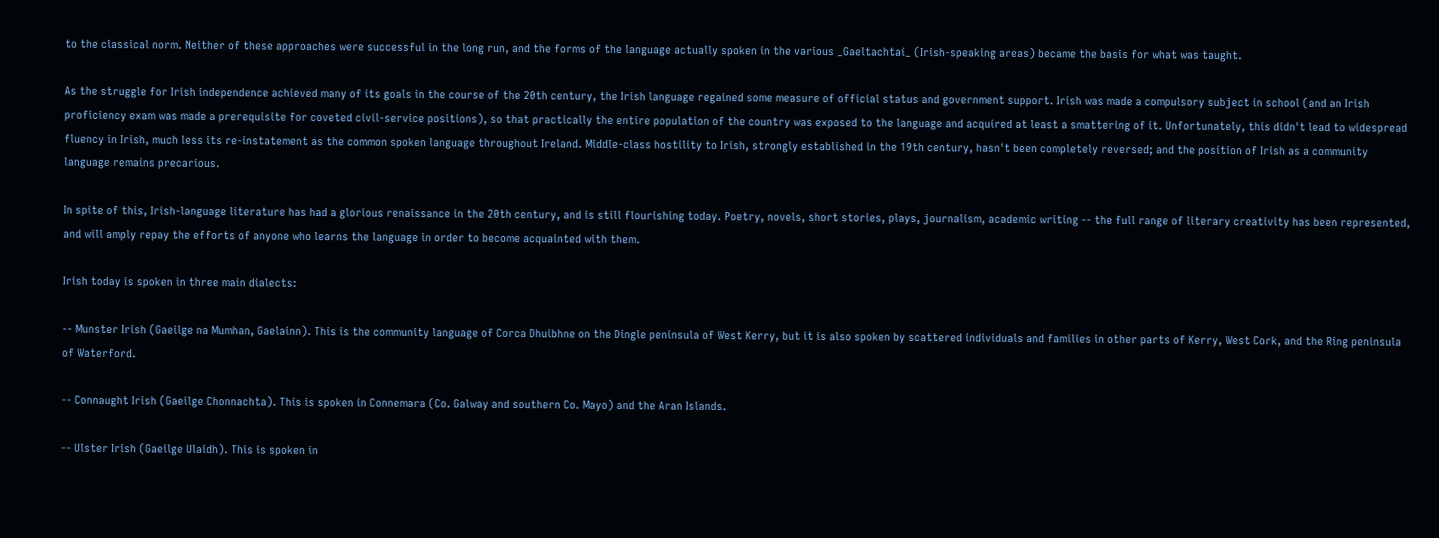to the classical norm. Neither of these approaches were successful in the long run, and the forms of the language actually spoken in the various _Gaeltachtaí_ (Irish-speaking areas) became the basis for what was taught.

As the struggle for Irish independence achieved many of its goals in the course of the 20th century, the Irish language regained some measure of official status and government support. Irish was made a compulsory subject in school (and an Irish proficiency exam was made a prerequisite for coveted civil-service positions), so that practically the entire population of the country was exposed to the language and acquired at least a smattering of it. Unfortunately, this didn't lead to widespread fluency in Irish, much less its re-instatement as the common spoken language throughout Ireland. Middle-class hostility to Irish, strongly established in the 19th century, hasn't been completely reversed; and the position of Irish as a community language remains precarious.

In spite of this, Irish-language literature has had a glorious renaissance in the 20th century, and is still flourishing today. Poetry, novels, short stories, plays, journalism, academic writing -- the full range of literary creativity has been represented, and will amply repay the efforts of anyone who learns the language in order to become acquainted with them.

Irish today is spoken in three main dialects:

-- Munster Irish (Gaeilge na Mumhan, Gaelainn). This is the community language of Corca Dhuibhne on the Dingle peninsula of West Kerry, but it is also spoken by scattered individuals and families in other parts of Kerry, West Cork, and the Ring peninsula of Waterford.

-- Connaught Irish (Gaeilge Chonnachta). This is spoken in Connemara (Co. Galway and southern Co. Mayo) and the Aran Islands.

-- Ulster Irish (Gaeilge Ulaidh). This is spoken in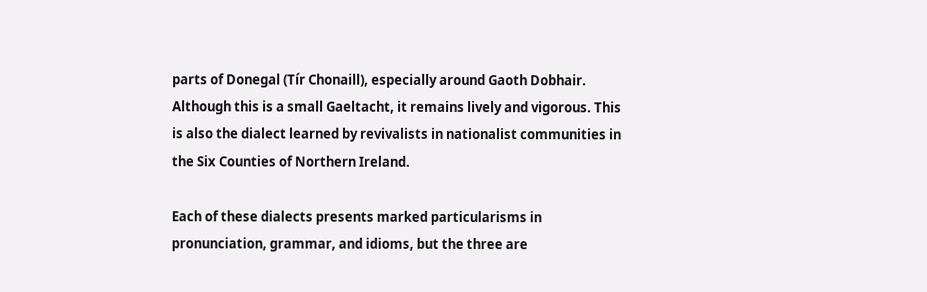parts of Donegal (Tír Chonaill), especially around Gaoth Dobhair. Although this is a small Gaeltacht, it remains lively and vigorous. This is also the dialect learned by revivalists in nationalist communities in the Six Counties of Northern Ireland.

Each of these dialects presents marked particularisms in pronunciation, grammar, and idioms, but the three are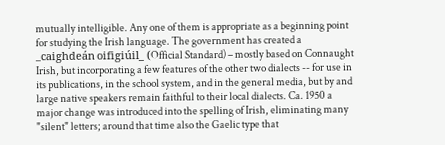mutually intelligible. Any one of them is appropriate as a beginning point for studying the Irish language. The government has created a _caighdeán oifigiúil_ (Official Standard) – mostly based on Connaught Irish, but incorporating a few features of the other two dialects -- for use in its publications, in the school system, and in the general media, but by and large native speakers remain faithful to their local dialects. Ca. 1950 a major change was introduced into the spelling of Irish, eliminating many "silent" letters; around that time also the Gaelic type that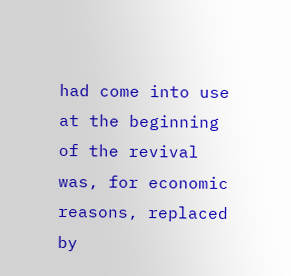had come into use at the beginning of the revival was, for economic reasons, replaced by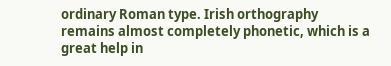ordinary Roman type. Irish orthography remains almost completely phonetic, which is a great help in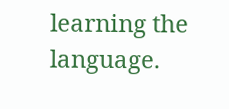learning the language.